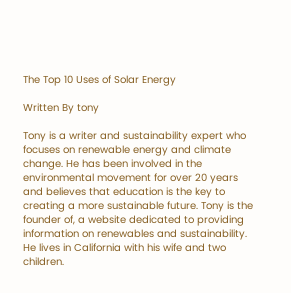The Top 10 Uses of Solar Energy

Written By tony

Tony is a writer and sustainability expert who focuses on renewable energy and climate change. He has been involved in the environmental movement for over 20 years and believes that education is the key to creating a more sustainable future. Tony is the founder of, a website dedicated to providing information on renewables and sustainability. He lives in California with his wife and two children.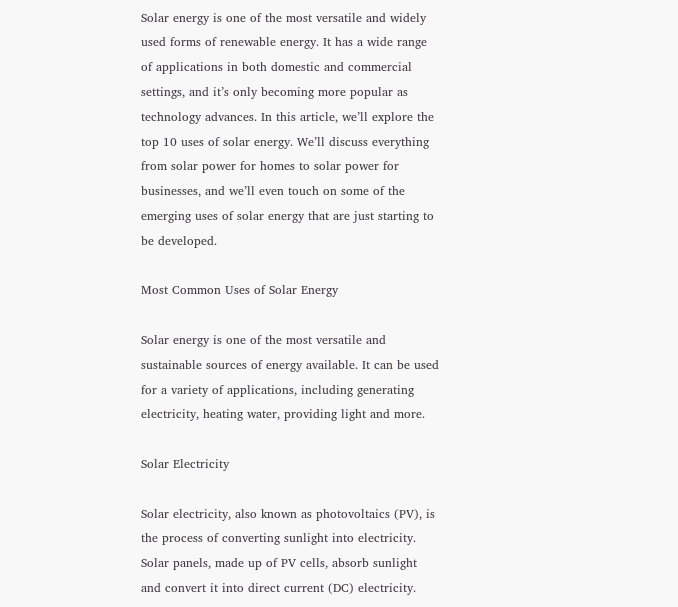Solar energy is one of the most versatile and widely used forms of renewable energy. It has a wide range of applications in both domestic and commercial settings, and it’s only becoming more popular as technology advances. In this article, we’ll explore the top 10 uses of solar energy. We’ll discuss everything from solar power for homes to solar power for businesses, and we’ll even touch on some of the emerging uses of solar energy that are just starting to be developed.

Most Common Uses of Solar Energy

Solar energy is one of the most versatile and sustainable sources of energy available. It can be used for a variety of applications, including generating electricity, heating water, providing light and more.

Solar Electricity

Solar electricity, also known as photovoltaics (PV), is the process of converting sunlight into electricity. Solar panels, made up of PV cells, absorb sunlight and convert it into direct current (DC) electricity.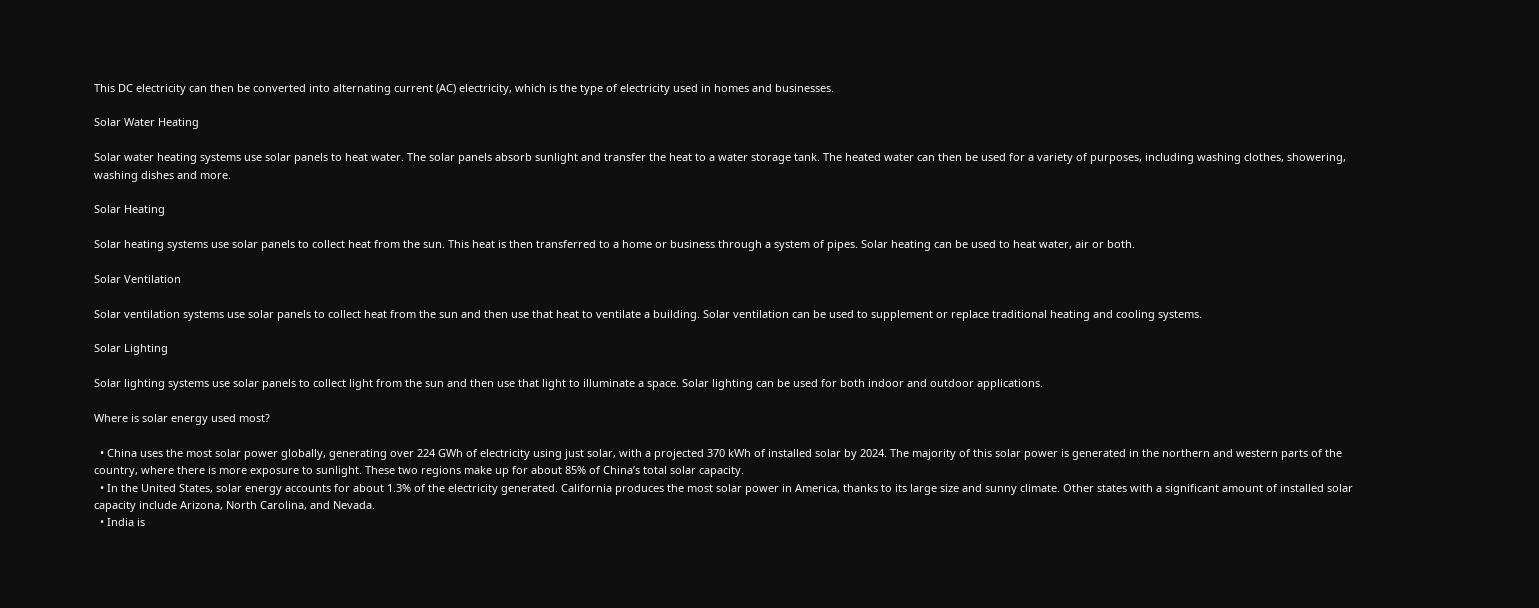This DC electricity can then be converted into alternating current (AC) electricity, which is the type of electricity used in homes and businesses.

Solar Water Heating

Solar water heating systems use solar panels to heat water. The solar panels absorb sunlight and transfer the heat to a water storage tank. The heated water can then be used for a variety of purposes, including washing clothes, showering, washing dishes and more.

Solar Heating

Solar heating systems use solar panels to collect heat from the sun. This heat is then transferred to a home or business through a system of pipes. Solar heating can be used to heat water, air or both.

Solar Ventilation

Solar ventilation systems use solar panels to collect heat from the sun and then use that heat to ventilate a building. Solar ventilation can be used to supplement or replace traditional heating and cooling systems.

Solar Lighting

Solar lighting systems use solar panels to collect light from the sun and then use that light to illuminate a space. Solar lighting can be used for both indoor and outdoor applications.

Where is solar energy used most?

  • China uses the most solar power globally, generating over 224 GWh of electricity using just solar, with a projected 370 kWh of installed solar by 2024. The majority of this solar power is generated in the northern and western parts of the country, where there is more exposure to sunlight. These two regions make up for about 85% of China’s total solar capacity.
  • In the United States, solar energy accounts for about 1.3% of the electricity generated. California produces the most solar power in America, thanks to its large size and sunny climate. Other states with a significant amount of installed solar capacity include Arizona, North Carolina, and Nevada.
  • India is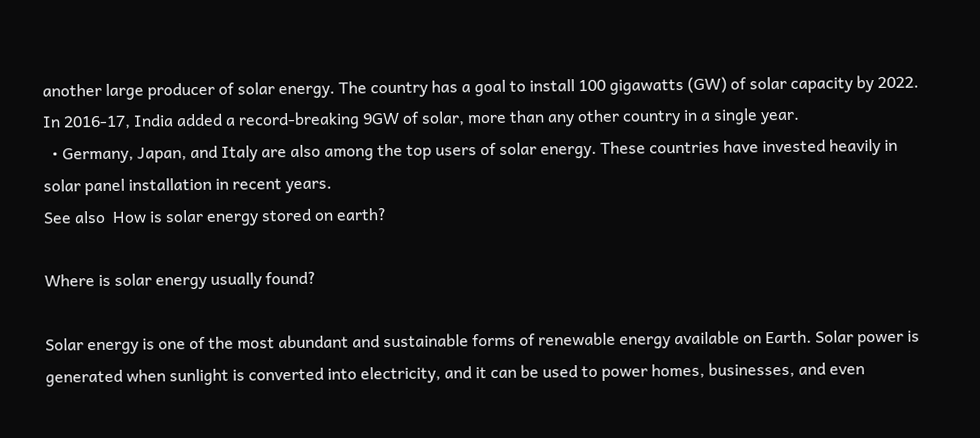another large producer of solar energy. The country has a goal to install 100 gigawatts (GW) of solar capacity by 2022. In 2016-17, India added a record-breaking 9GW of solar, more than any other country in a single year.
  • Germany, Japan, and Italy are also among the top users of solar energy. These countries have invested heavily in solar panel installation in recent years.
See also  How is solar energy stored on earth?

Where is solar energy usually found?

Solar energy is one of the most abundant and sustainable forms of renewable energy available on Earth. Solar power is generated when sunlight is converted into electricity, and it can be used to power homes, businesses, and even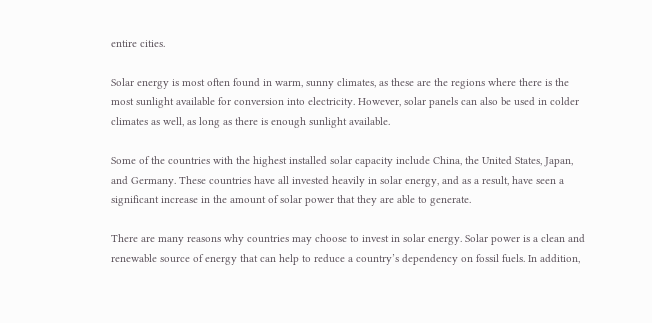entire cities.

Solar energy is most often found in warm, sunny climates, as these are the regions where there is the most sunlight available for conversion into electricity. However, solar panels can also be used in colder climates as well, as long as there is enough sunlight available.

Some of the countries with the highest installed solar capacity include China, the United States, Japan, and Germany. These countries have all invested heavily in solar energy, and as a result, have seen a significant increase in the amount of solar power that they are able to generate.

There are many reasons why countries may choose to invest in solar energy. Solar power is a clean and renewable source of energy that can help to reduce a country’s dependency on fossil fuels. In addition,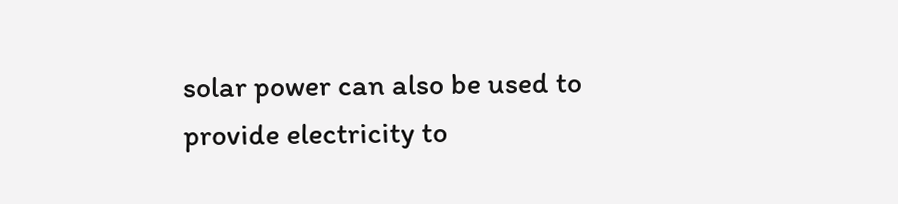solar power can also be used to provide electricity to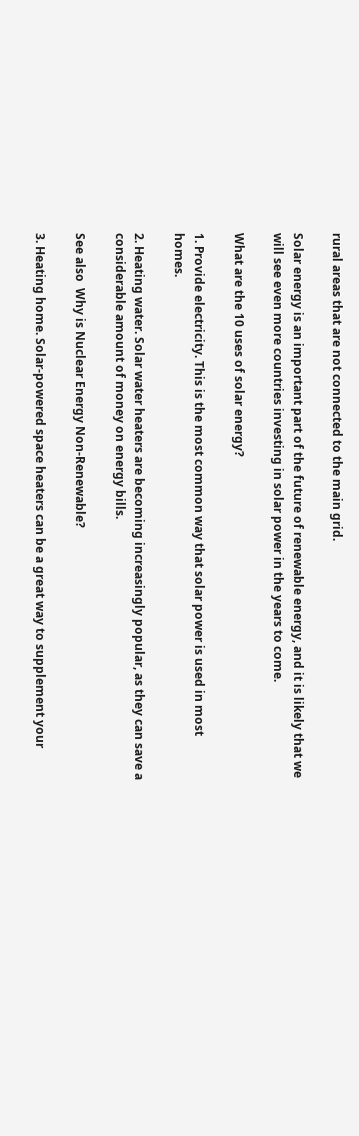rural areas that are not connected to the main grid.

Solar energy is an important part of the future of renewable energy, and it is likely that we will see even more countries investing in solar power in the years to come.

What are the 10 uses of solar energy?

1. Provide electricity. This is the most common way that solar power is used in most homes.

2. Heating water. Solar water heaters are becoming increasingly popular, as they can save a considerable amount of money on energy bills.

See also  Why is Nuclear Energy Non-Renewable?

3. Heating home. Solar-powered space heaters can be a great way to supplement your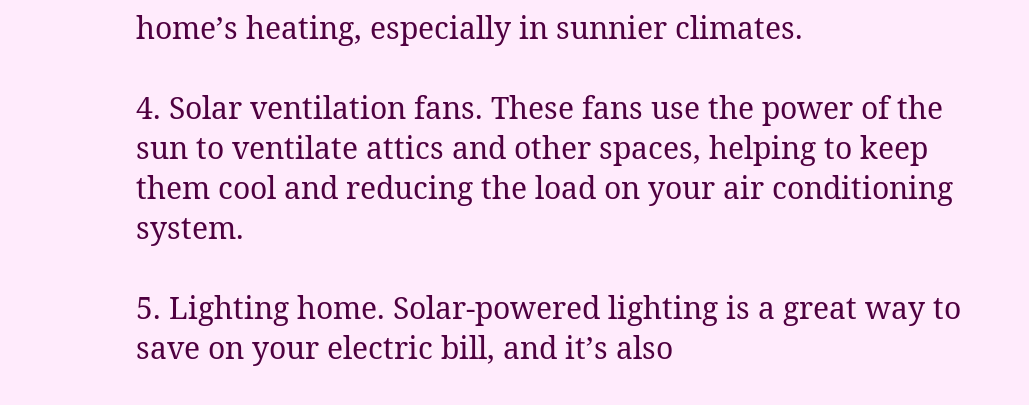home’s heating, especially in sunnier climates.

4. Solar ventilation fans. These fans use the power of the sun to ventilate attics and other spaces, helping to keep them cool and reducing the load on your air conditioning system.

5. Lighting home. Solar-powered lighting is a great way to save on your electric bill, and it’s also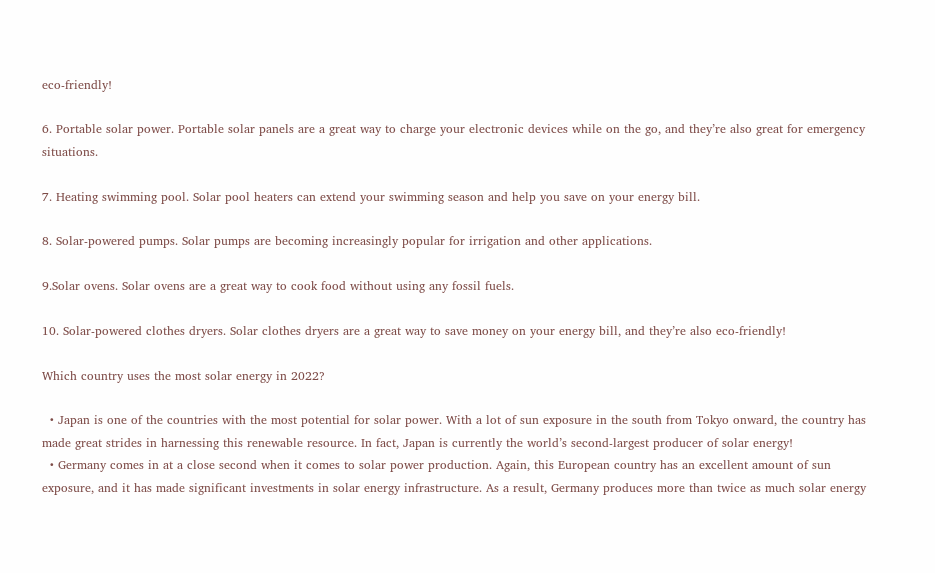eco-friendly!

6. Portable solar power. Portable solar panels are a great way to charge your electronic devices while on the go, and they’re also great for emergency situations.

7. Heating swimming pool. Solar pool heaters can extend your swimming season and help you save on your energy bill.

8. Solar-powered pumps. Solar pumps are becoming increasingly popular for irrigation and other applications.

9.Solar ovens. Solar ovens are a great way to cook food without using any fossil fuels.

10. Solar-powered clothes dryers. Solar clothes dryers are a great way to save money on your energy bill, and they’re also eco-friendly!

Which country uses the most solar energy in 2022?

  • Japan is one of the countries with the most potential for solar power. With a lot of sun exposure in the south from Tokyo onward, the country has made great strides in harnessing this renewable resource. In fact, Japan is currently the world’s second-largest producer of solar energy!
  • Germany comes in at a close second when it comes to solar power production. Again, this European country has an excellent amount of sun exposure, and it has made significant investments in solar energy infrastructure. As a result, Germany produces more than twice as much solar energy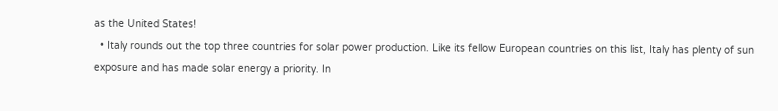as the United States!
  • Italy rounds out the top three countries for solar power production. Like its fellow European countries on this list, Italy has plenty of sun exposure and has made solar energy a priority. In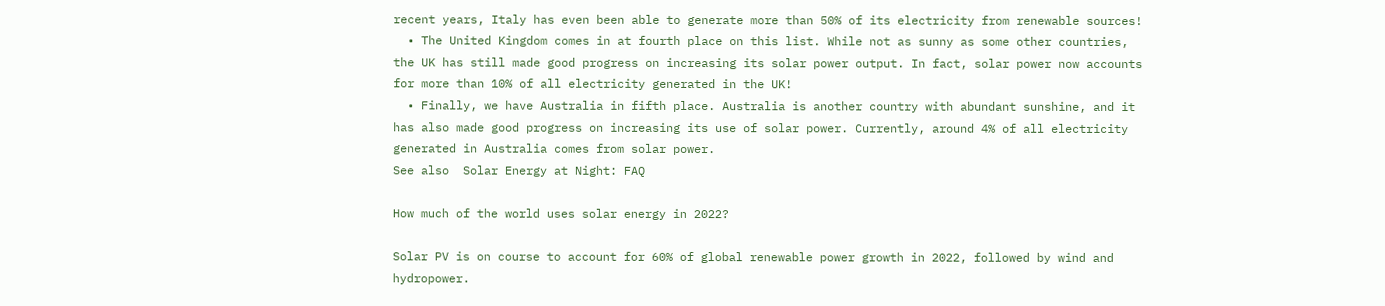recent years, Italy has even been able to generate more than 50% of its electricity from renewable sources!
  • The United Kingdom comes in at fourth place on this list. While not as sunny as some other countries, the UK has still made good progress on increasing its solar power output. In fact, solar power now accounts for more than 10% of all electricity generated in the UK!
  • Finally, we have Australia in fifth place. Australia is another country with abundant sunshine, and it has also made good progress on increasing its use of solar power. Currently, around 4% of all electricity generated in Australia comes from solar power.
See also  Solar Energy at Night: FAQ

How much of the world uses solar energy in 2022?

Solar PV is on course to account for 60% of global renewable power growth in 2022, followed by wind and hydropower.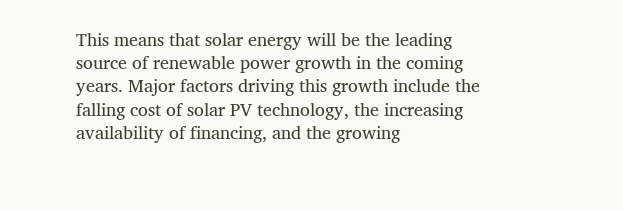This means that solar energy will be the leading source of renewable power growth in the coming years. Major factors driving this growth include the falling cost of solar PV technology, the increasing availability of financing, and the growing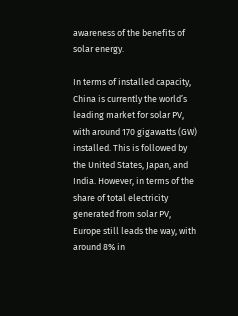awareness of the benefits of solar energy.

In terms of installed capacity, China is currently the world’s leading market for solar PV, with around 170 gigawatts (GW) installed. This is followed by the United States, Japan, and India. However, in terms of the share of total electricity generated from solar PV, Europe still leads the way, with around 8% in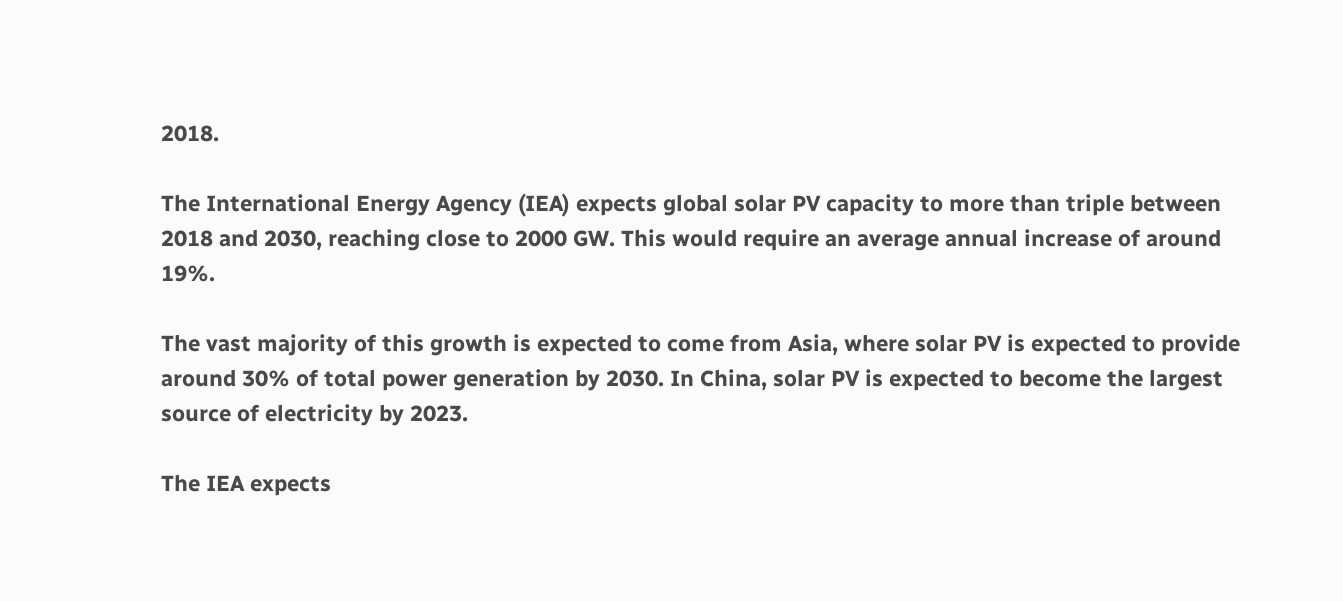2018.

The International Energy Agency (IEA) expects global solar PV capacity to more than triple between 2018 and 2030, reaching close to 2000 GW. This would require an average annual increase of around 19%.

The vast majority of this growth is expected to come from Asia, where solar PV is expected to provide around 30% of total power generation by 2030. In China, solar PV is expected to become the largest source of electricity by 2023.

The IEA expects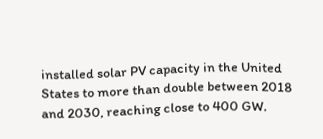installed solar PV capacity in the United States to more than double between 2018 and 2030, reaching close to 400 GW.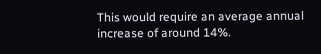This would require an average annual increase of around 14%.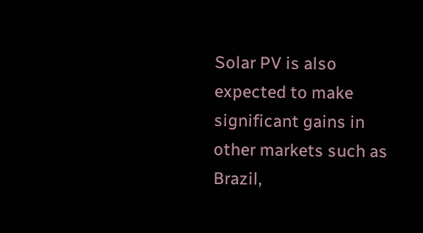Solar PV is also expected to make significant gains in other markets such as Brazil,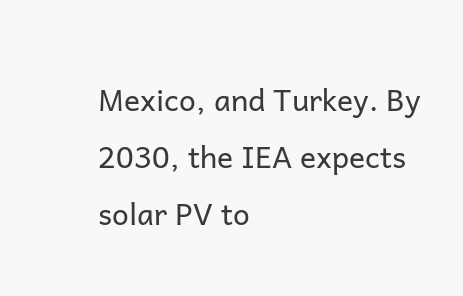Mexico, and Turkey. By 2030, the IEA expects solar PV to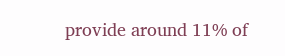provide around 11% of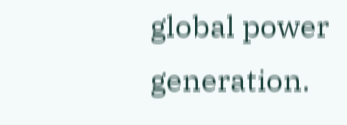global power generation.